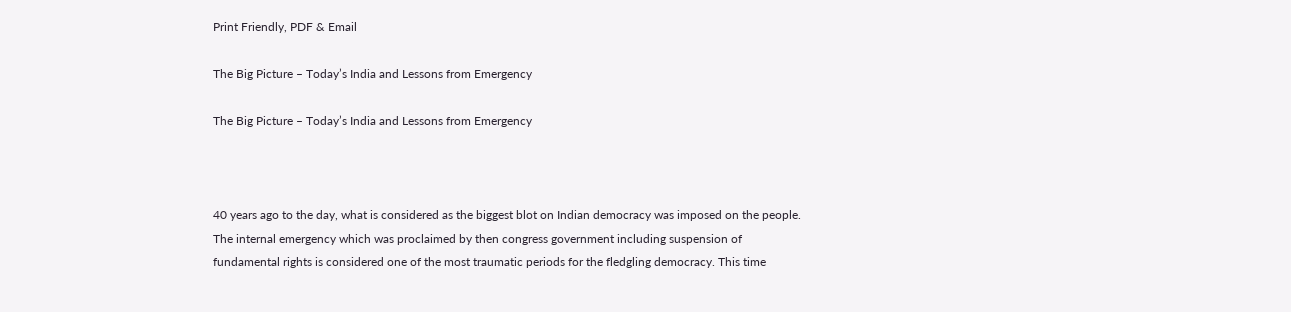Print Friendly, PDF & Email

The Big Picture – Today’s India and Lessons from Emergency

The Big Picture – Today’s India and Lessons from Emergency



40 years ago to the day, what is considered as the biggest blot on Indian democracy was imposed on the people. The internal emergency which was proclaimed by then congress government including suspension of fundamental rights is considered one of the most traumatic periods for the fledgling democracy. This time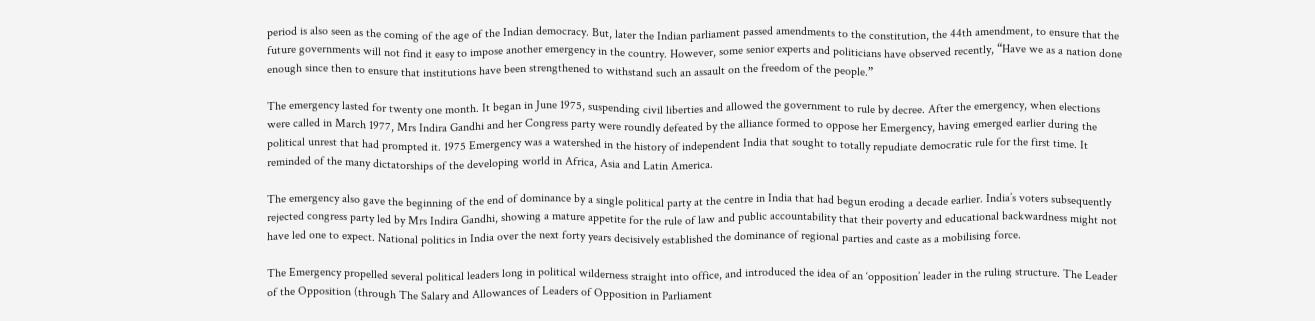period is also seen as the coming of the age of the Indian democracy. But, later the Indian parliament passed amendments to the constitution, the 44th amendment, to ensure that the future governments will not find it easy to impose another emergency in the country. However, some senior experts and politicians have observed recently, “Have we as a nation done enough since then to ensure that institutions have been strengthened to withstand such an assault on the freedom of the people.”

The emergency lasted for twenty one month. It began in June 1975, suspending civil liberties and allowed the government to rule by decree. After the emergency, when elections were called in March 1977, Mrs Indira Gandhi and her Congress party were roundly defeated by the alliance formed to oppose her Emergency, having emerged earlier during the political unrest that had prompted it. 1975 Emergency was a watershed in the history of independent India that sought to totally repudiate democratic rule for the first time. It reminded of the many dictatorships of the developing world in Africa, Asia and Latin America.

The emergency also gave the beginning of the end of dominance by a single political party at the centre in India that had begun eroding a decade earlier. India’s voters subsequently rejected congress party led by Mrs Indira Gandhi, showing a mature appetite for the rule of law and public accountability that their poverty and educational backwardness might not have led one to expect. National politics in India over the next forty years decisively established the dominance of regional parties and caste as a mobilising force.

The Emergency propelled several political leaders long in political wilderness straight into office, and introduced the idea of an ‘opposition’ leader in the ruling structure. The Leader of the Opposition (through The Salary and Allowances of Leaders of Opposition in Parliament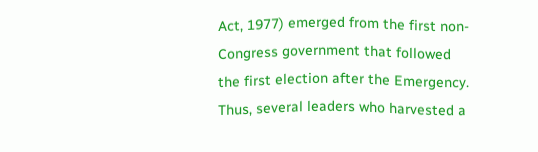Act, 1977) emerged from the first non-Congress government that followed the first election after the Emergency. Thus, several leaders who harvested a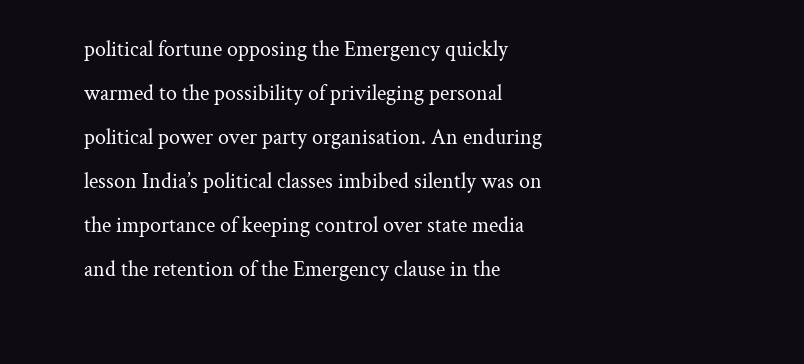political fortune opposing the Emergency quickly warmed to the possibility of privileging personal political power over party organisation. An enduring lesson India’s political classes imbibed silently was on the importance of keeping control over state media and the retention of the Emergency clause in the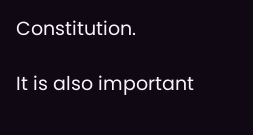Constitution.

It is also important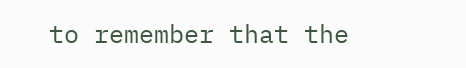to remember that the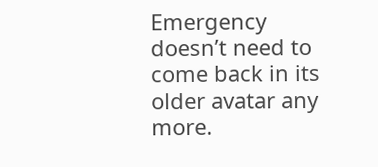Emergency doesn’t need to come back in its older avatar any more.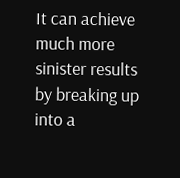It can achieve much more sinister results by breaking up into a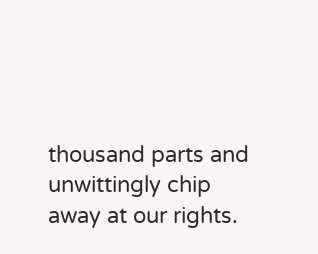thousand parts and unwittingly chip away at our rights.